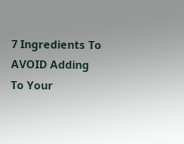7 Ingredients To AVOID Adding To Your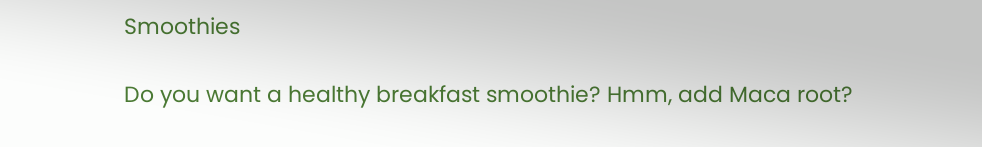Smoothies

Do you want a healthy breakfast smoothie? Hmm, add Maca root?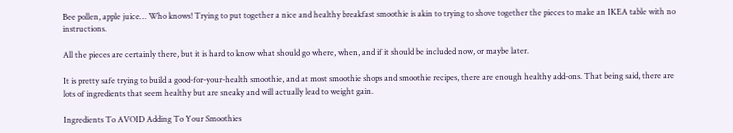Bee pollen, apple juice… Who knows! Trying to put together a nice and healthy breakfast smoothie is akin to trying to shove together the pieces to make an IKEA table with no instructions.

All the pieces are certainly there, but it is hard to know what should go where, when, and if it should be included now, or maybe later.

It is pretty safe trying to build a good-for-your-health smoothie, and at most smoothie shops and smoothie recipes, there are enough healthy add-ons. That being said, there are lots of ingredients that seem healthy but are sneaky and will actually lead to weight gain.

Ingredients To AVOID Adding To Your Smoothies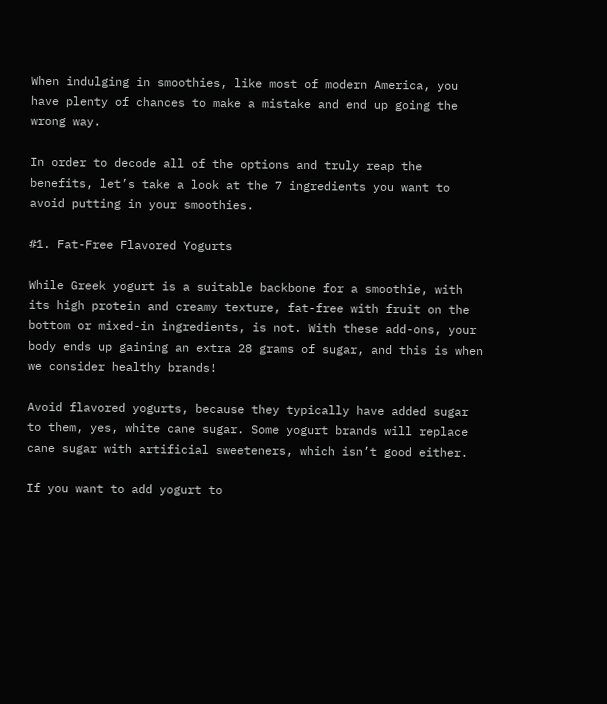When indulging in smoothies, like most of modern America, you have plenty of chances to make a mistake and end up going the wrong way.

In order to decode all of the options and truly reap the benefits, let’s take a look at the 7 ingredients you want to avoid putting in your smoothies.

#1. Fat-Free Flavored Yogurts

While Greek yogurt is a suitable backbone for a smoothie, with its high protein and creamy texture, fat-free with fruit on the bottom or mixed-in ingredients, is not. With these add-ons, your body ends up gaining an extra 28 grams of sugar, and this is when we consider healthy brands!

Avoid flavored yogurts, because they typically have added sugar to them, yes, white cane sugar. Some yogurt brands will replace cane sugar with artificial sweeteners, which isn’t good either.

If you want to add yogurt to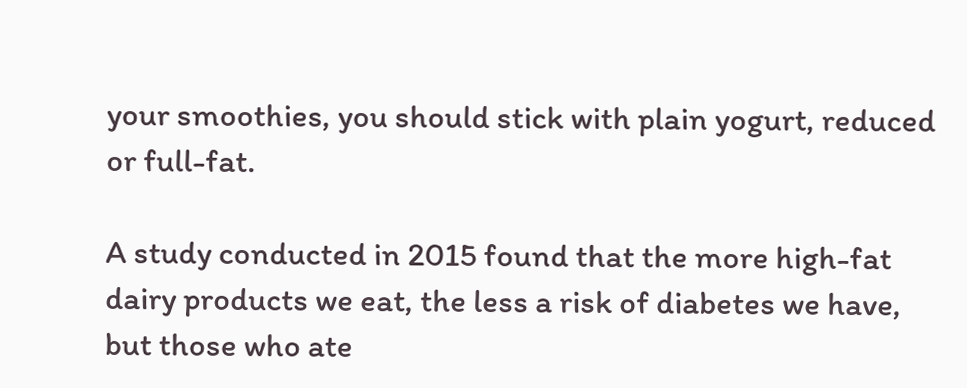your smoothies, you should stick with plain yogurt, reduced or full-fat.

A study conducted in 2015 found that the more high-fat dairy products we eat, the less a risk of diabetes we have, but those who ate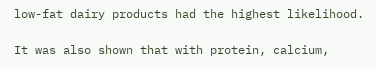low-fat dairy products had the highest likelihood.

It was also shown that with protein, calcium,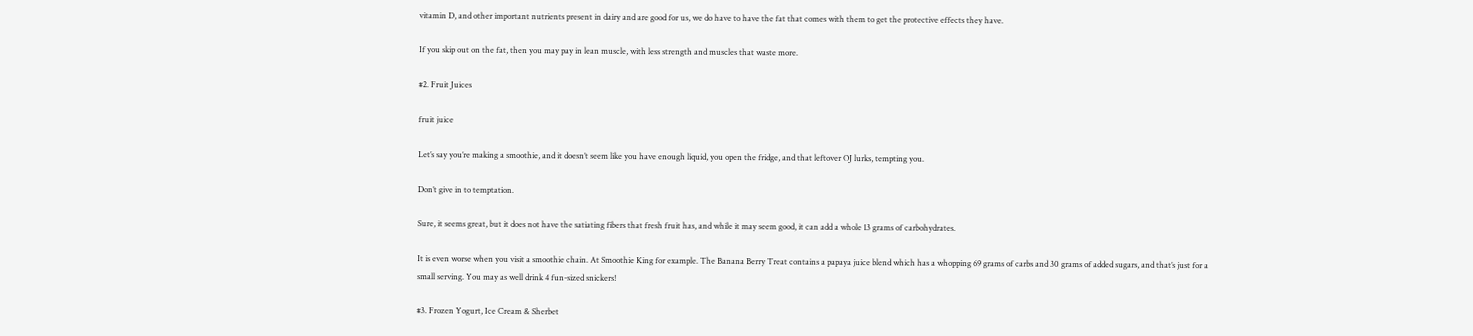vitamin D, and other important nutrients present in dairy and are good for us, we do have to have the fat that comes with them to get the protective effects they have.

If you skip out on the fat, then you may pay in lean muscle, with less strength and muscles that waste more.

#2. Fruit Juices

fruit juice

Let’s say you’re making a smoothie, and it doesn’t seem like you have enough liquid, you open the fridge, and that leftover OJ lurks, tempting you.

Don’t give in to temptation.

Sure, it seems great, but it does not have the satiating fibers that fresh fruit has, and while it may seem good, it can add a whole 13 grams of carbohydrates.

It is even worse when you visit a smoothie chain. At Smoothie King for example. The Banana Berry Treat contains a papaya juice blend which has a whopping 69 grams of carbs and 30 grams of added sugars, and that’s just for a small serving. You may as well drink 4 fun-sized snickers!

#3. Frozen Yogurt, Ice Cream & Sherbet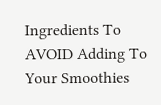Ingredients To AVOID Adding To Your Smoothies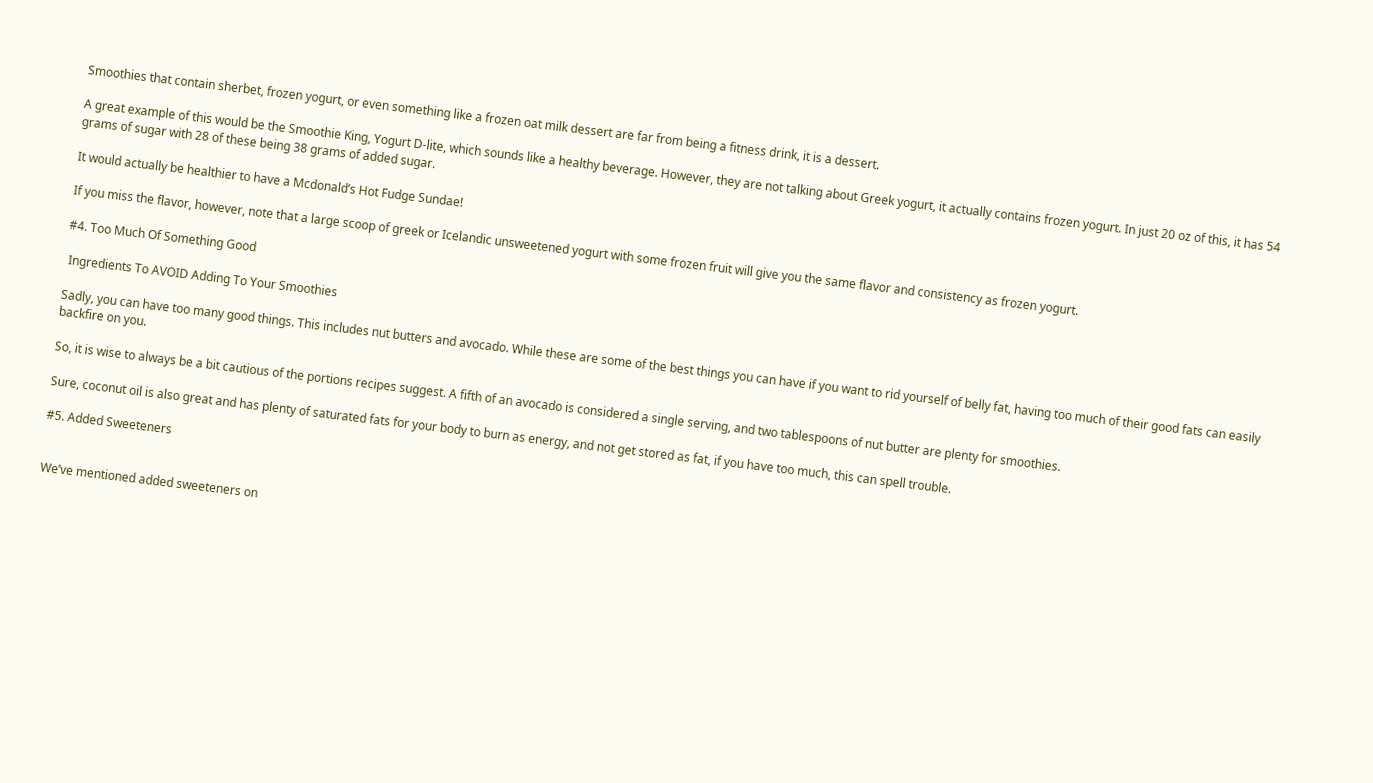Smoothies that contain sherbet, frozen yogurt, or even something like a frozen oat milk dessert are far from being a fitness drink, it is a dessert.

A great example of this would be the Smoothie King, Yogurt D-lite, which sounds like a healthy beverage. However, they are not talking about Greek yogurt, it actually contains frozen yogurt. In just 20 oz of this, it has 54 grams of sugar with 28 of these being 38 grams of added sugar.

It would actually be healthier to have a Mcdonald’s Hot Fudge Sundae!

If you miss the flavor, however, note that a large scoop of greek or Icelandic unsweetened yogurt with some frozen fruit will give you the same flavor and consistency as frozen yogurt.

#4. Too Much Of Something Good

 Ingredients To AVOID Adding To Your Smoothies

Sadly, you can have too many good things. This includes nut butters and avocado. While these are some of the best things you can have if you want to rid yourself of belly fat, having too much of their good fats can easily backfire on you.

So, it is wise to always be a bit cautious of the portions recipes suggest. A fifth of an avocado is considered a single serving, and two tablespoons of nut butter are plenty for smoothies.

Sure, coconut oil is also great and has plenty of saturated fats for your body to burn as energy, and not get stored as fat, if you have too much, this can spell trouble.

#5. Added Sweeteners


We’ve mentioned added sweeteners on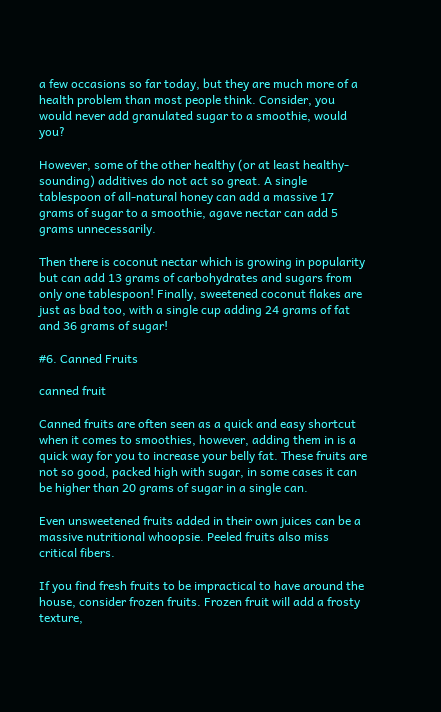a few occasions so far today, but they are much more of a health problem than most people think. Consider, you would never add granulated sugar to a smoothie, would you?

However, some of the other healthy (or at least healthy-sounding) additives do not act so great. A single tablespoon of all-natural honey can add a massive 17 grams of sugar to a smoothie, agave nectar can add 5 grams unnecessarily.

Then there is coconut nectar which is growing in popularity but can add 13 grams of carbohydrates and sugars from only one tablespoon! Finally, sweetened coconut flakes are just as bad too, with a single cup adding 24 grams of fat and 36 grams of sugar!

#6. Canned Fruits

canned fruit

Canned fruits are often seen as a quick and easy shortcut when it comes to smoothies, however, adding them in is a quick way for you to increase your belly fat. These fruits are not so good, packed high with sugar, in some cases it can be higher than 20 grams of sugar in a single can.

Even unsweetened fruits added in their own juices can be a massive nutritional whoopsie. Peeled fruits also miss critical fibers.

If you find fresh fruits to be impractical to have around the house, consider frozen fruits. Frozen fruit will add a frosty texture,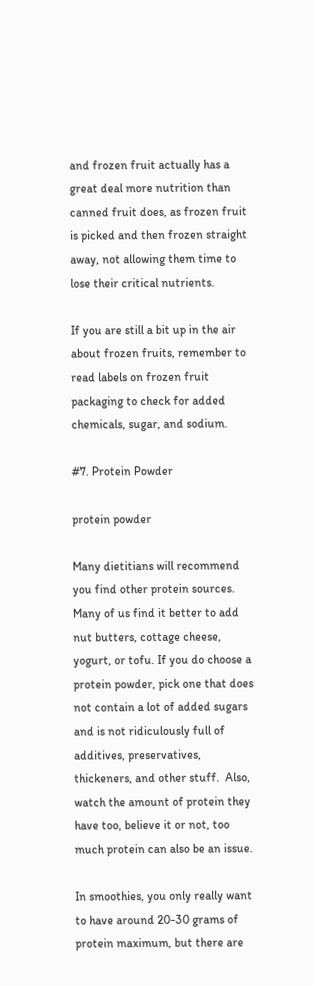and frozen fruit actually has a great deal more nutrition than canned fruit does, as frozen fruit is picked and then frozen straight away, not allowing them time to lose their critical nutrients.

If you are still a bit up in the air about frozen fruits, remember to read labels on frozen fruit packaging to check for added chemicals, sugar, and sodium.

#7. Protein Powder

protein powder

Many dietitians will recommend you find other protein sources. Many of us find it better to add nut butters, cottage cheese, yogurt, or tofu. If you do choose a protein powder, pick one that does not contain a lot of added sugars and is not ridiculously full of additives, preservatives, thickeners, and other stuff.  Also, watch the amount of protein they have too, believe it or not, too much protein can also be an issue.

In smoothies, you only really want to have around 20-30 grams of protein maximum, but there are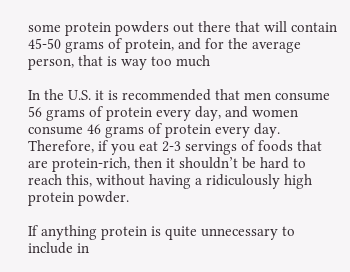some protein powders out there that will contain 45-50 grams of protein, and for the average person, that is way too much

In the U.S. it is recommended that men consume 56 grams of protein every day, and women consume 46 grams of protein every day. Therefore, if you eat 2-3 servings of foods that are protein-rich, then it shouldn’t be hard to reach this, without having a ridiculously high protein powder.

If anything protein is quite unnecessary to include in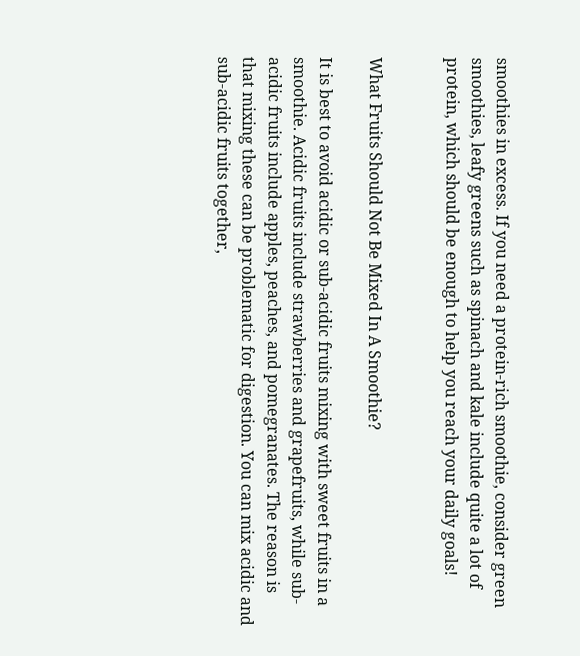smoothies in excess. If you need a protein-rich smoothie, consider green smoothies, leafy greens such as spinach and kale include quite a lot of protein, which should be enough to help you reach your daily goals!


What Fruits Should Not Be Mixed In A Smoothie?

It is best to avoid acidic or sub-acidic fruits mixing with sweet fruits in a smoothie. Acidic fruits include strawberries and grapefruits, while sub-acidic fruits include apples, peaches, and pomegranates. The reason is that mixing these can be problematic for digestion. You can mix acidic and sub-acidic fruits together,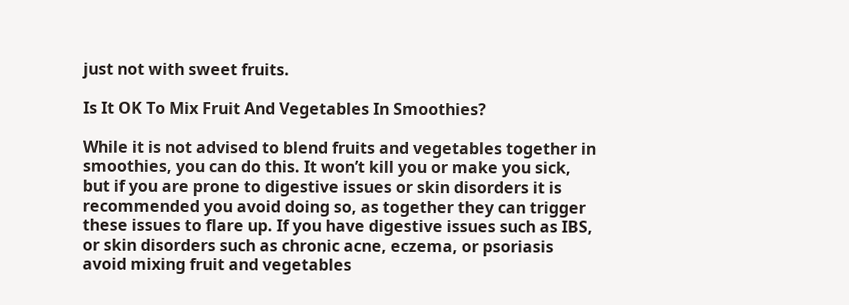just not with sweet fruits.

Is It OK To Mix Fruit And Vegetables In Smoothies?

While it is not advised to blend fruits and vegetables together in smoothies, you can do this. It won’t kill you or make you sick, but if you are prone to digestive issues or skin disorders it is recommended you avoid doing so, as together they can trigger these issues to flare up. If you have digestive issues such as IBS, or skin disorders such as chronic acne, eczema, or psoriasis avoid mixing fruit and vegetables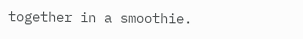together in a smoothie.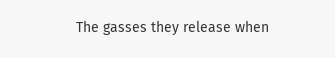The gasses they release when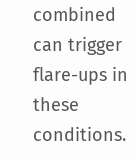combined can trigger flare-ups in these conditions.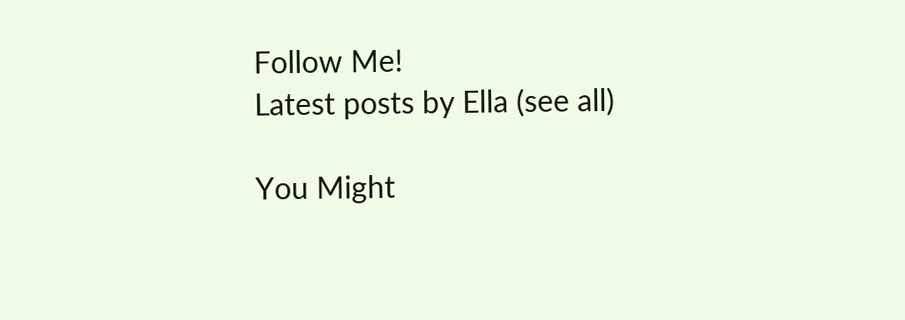Follow Me!
Latest posts by Ella (see all)

You Might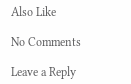Also Like

No Comments

Leave a Reply